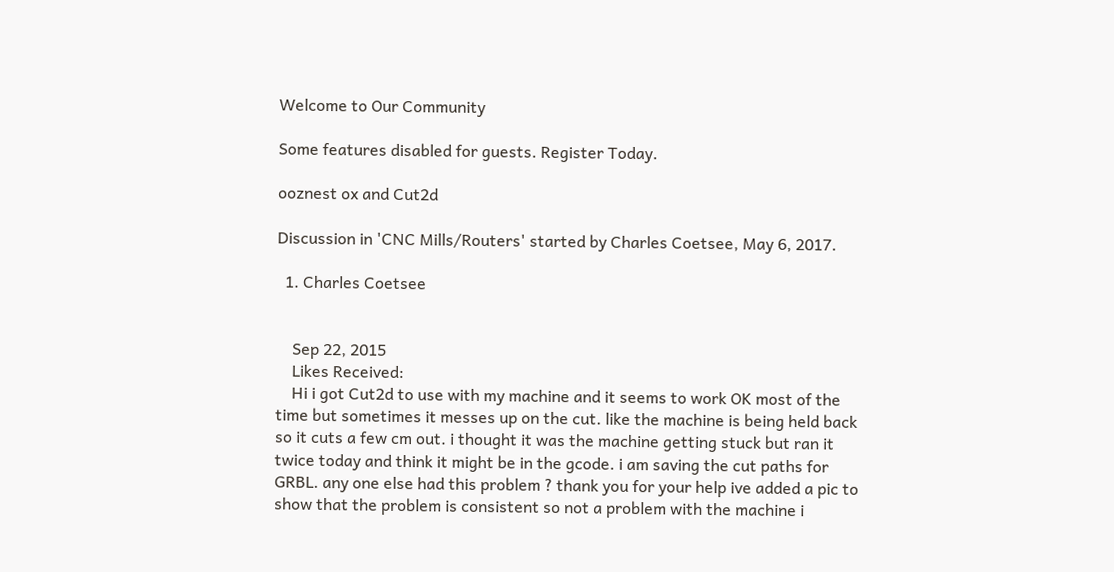Welcome to Our Community

Some features disabled for guests. Register Today.

ooznest ox and Cut2d

Discussion in 'CNC Mills/Routers' started by Charles Coetsee, May 6, 2017.

  1. Charles Coetsee


    Sep 22, 2015
    Likes Received:
    Hi i got Cut2d to use with my machine and it seems to work OK most of the time but sometimes it messes up on the cut. like the machine is being held back so it cuts a few cm out. i thought it was the machine getting stuck but ran it twice today and think it might be in the gcode. i am saving the cut paths for GRBL. any one else had this problem ? thank you for your help ive added a pic to show that the problem is consistent so not a problem with the machine i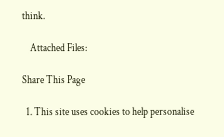think.

    Attached Files:

Share This Page

  1. This site uses cookies to help personalise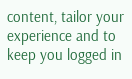content, tailor your experience and to keep you logged in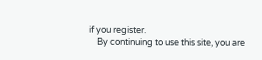if you register.
    By continuing to use this site, you are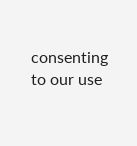consenting to our use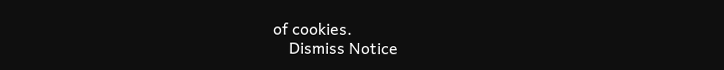of cookies.
    Dismiss Notice